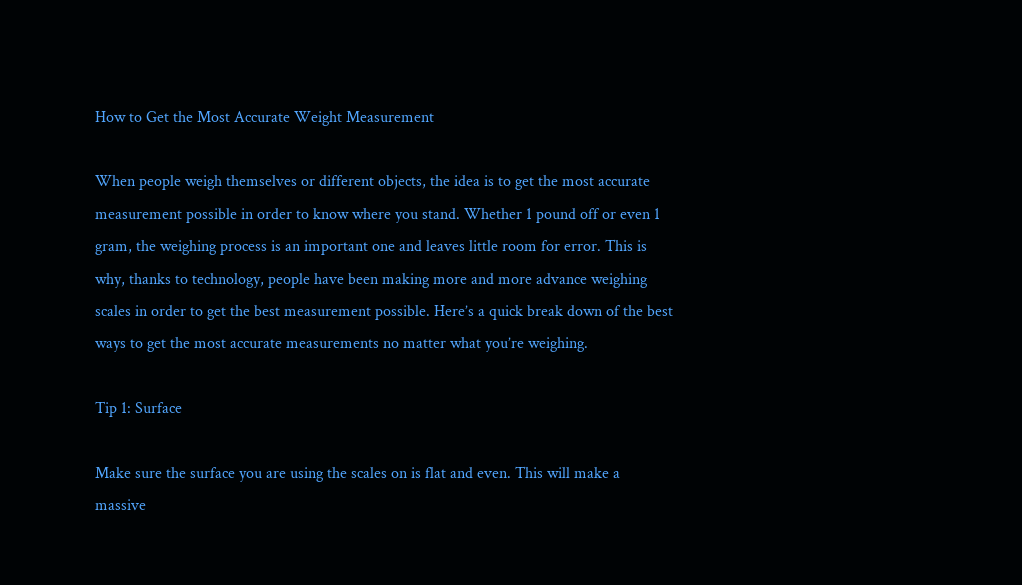How to Get the Most Accurate Weight Measurement

When people weigh themselves or different objects, the idea is to get the most accurate measurement possible in order to know where you stand. Whether 1 pound off or even 1 gram, the weighing process is an important one and leaves little room for error. This is why, thanks to technology, people have been making more and more advance weighing scales in order to get the best measurement possible. Here’s a quick break down of the best ways to get the most accurate measurements no matter what you’re weighing.

Tip 1: Surface

Make sure the surface you are using the scales on is flat and even. This will make a massive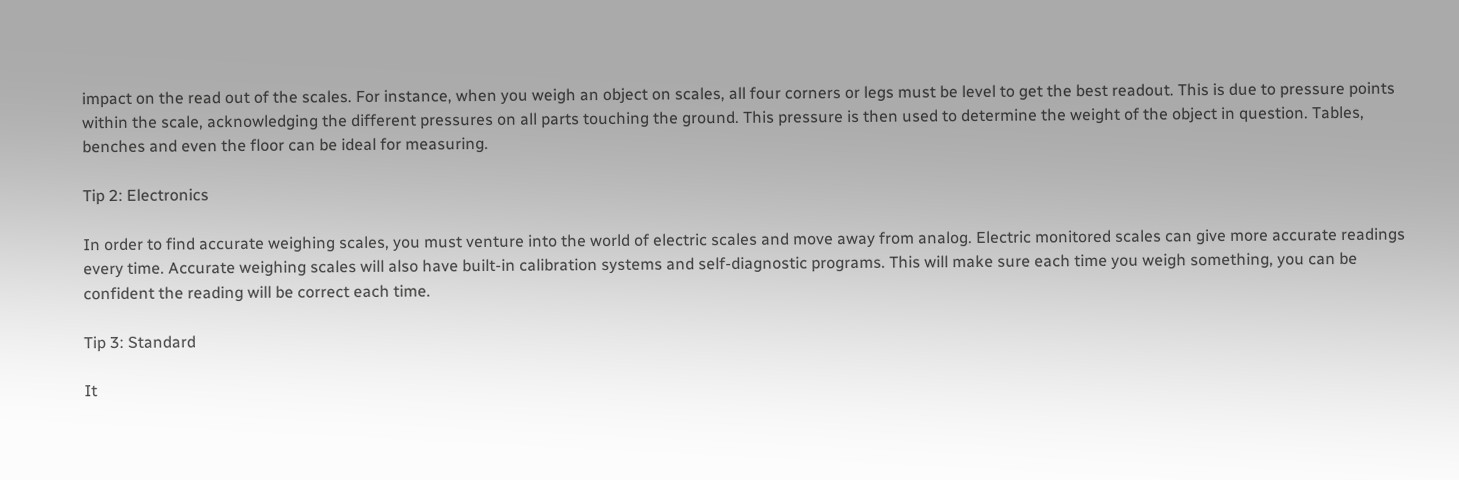impact on the read out of the scales. For instance, when you weigh an object on scales, all four corners or legs must be level to get the best readout. This is due to pressure points within the scale, acknowledging the different pressures on all parts touching the ground. This pressure is then used to determine the weight of the object in question. Tables, benches and even the floor can be ideal for measuring.

Tip 2: Electronics

In order to find accurate weighing scales, you must venture into the world of electric scales and move away from analog. Electric monitored scales can give more accurate readings every time. Accurate weighing scales will also have built-in calibration systems and self-diagnostic programs. This will make sure each time you weigh something, you can be confident the reading will be correct each time.

Tip 3: Standard

It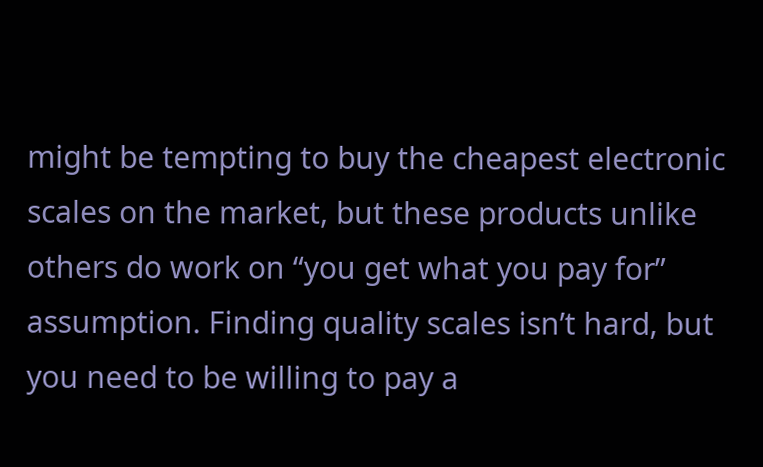might be tempting to buy the cheapest electronic scales on the market, but these products unlike others do work on “you get what you pay for” assumption. Finding quality scales isn’t hard, but you need to be willing to pay a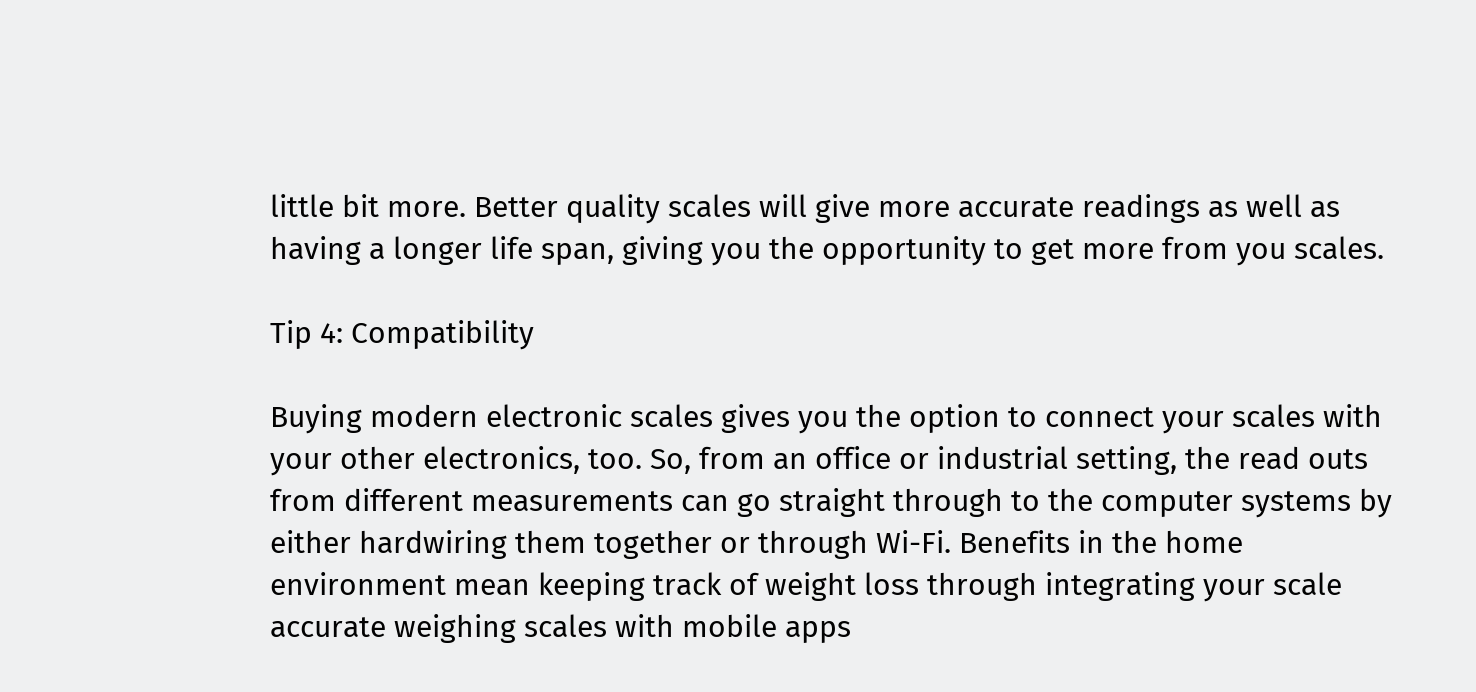little bit more. Better quality scales will give more accurate readings as well as having a longer life span, giving you the opportunity to get more from you scales.

Tip 4: Compatibility

Buying modern electronic scales gives you the option to connect your scales with your other electronics, too. So, from an office or industrial setting, the read outs from different measurements can go straight through to the computer systems by either hardwiring them together or through Wi-Fi. Benefits in the home environment mean keeping track of weight loss through integrating your scale accurate weighing scales with mobile apps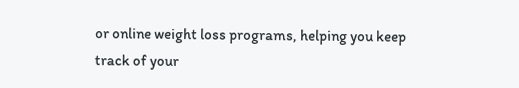or online weight loss programs, helping you keep track of your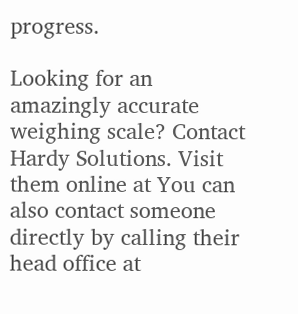progress.

Looking for an amazingly accurate weighing scale? Contact Hardy Solutions. Visit them online at You can also contact someone directly by calling their head office at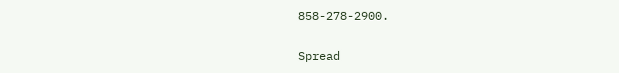858-278-2900.

Spread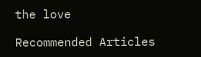the love

Recommended Articles